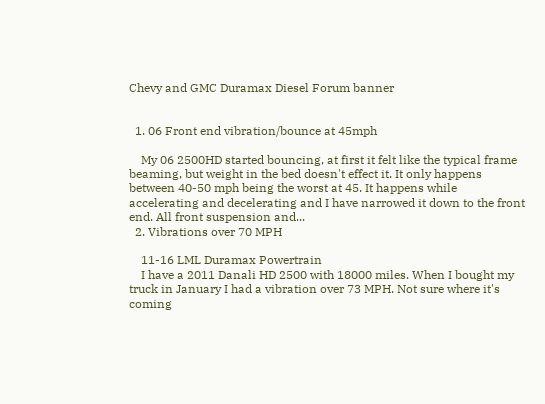Chevy and GMC Duramax Diesel Forum banner


  1. 06 Front end vibration/bounce at 45mph

    My 06 2500HD started bouncing, at first it felt like the typical frame beaming, but weight in the bed doesn't effect it. It only happens between 40-50 mph being the worst at 45. It happens while accelerating and decelerating and I have narrowed it down to the front end. All front suspension and...
  2. Vibrations over 70 MPH

    11-16 LML Duramax Powertrain
    I have a 2011 Danali HD 2500 with 18000 miles. When I bought my truck in January I had a vibration over 73 MPH. Not sure where it's coming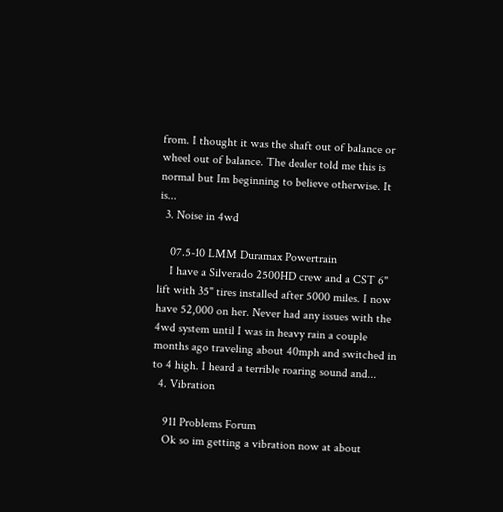from. I thought it was the shaft out of balance or wheel out of balance. The dealer told me this is normal but Im beginning to believe otherwise. It is...
  3. Noise in 4wd

    07.5-10 LMM Duramax Powertrain
    I have a Silverado 2500HD crew and a CST 6" lift with 35" tires installed after 5000 miles. I now have 52,000 on her. Never had any issues with the 4wd system until I was in heavy rain a couple months ago traveling about 40mph and switched in to 4 high. I heard a terrible roaring sound and...
  4. Vibration

    911 Problems Forum
    Ok so im getting a vibration now at about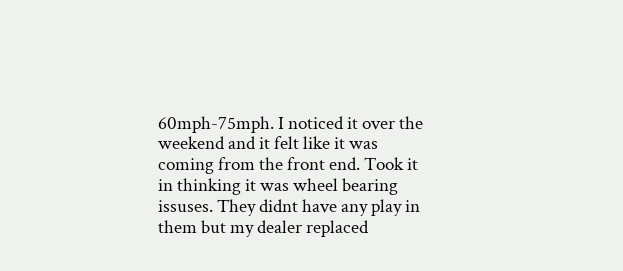60mph-75mph. I noticed it over the weekend and it felt like it was coming from the front end. Took it in thinking it was wheel bearing issuses. They didnt have any play in them but my dealer replaced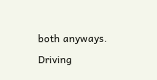both anyways. Driving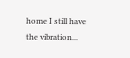home I still have the vibration...